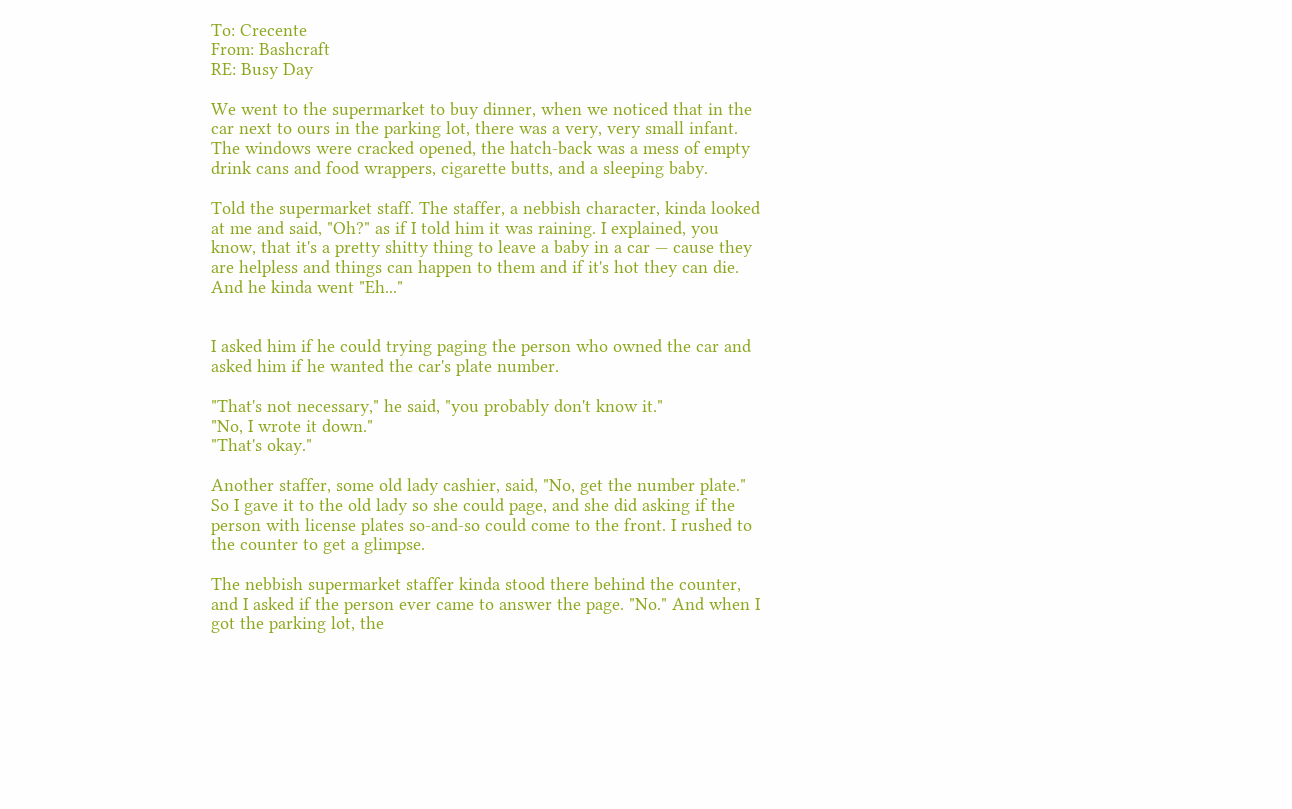To: Crecente
From: Bashcraft
RE: Busy Day

We went to the supermarket to buy dinner, when we noticed that in the car next to ours in the parking lot, there was a very, very small infant. The windows were cracked opened, the hatch-back was a mess of empty drink cans and food wrappers, cigarette butts, and a sleeping baby.

Told the supermarket staff. The staffer, a nebbish character, kinda looked at me and said, "Oh?" as if I told him it was raining. I explained, you know, that it's a pretty shitty thing to leave a baby in a car — cause they are helpless and things can happen to them and if it's hot they can die. And he kinda went "Eh..."


I asked him if he could trying paging the person who owned the car and asked him if he wanted the car's plate number.

"That's not necessary," he said, "you probably don't know it."
"No, I wrote it down."
"That's okay."

Another staffer, some old lady cashier, said, "No, get the number plate." So I gave it to the old lady so she could page, and she did asking if the person with license plates so-and-so could come to the front. I rushed to the counter to get a glimpse.

The nebbish supermarket staffer kinda stood there behind the counter, and I asked if the person ever came to answer the page. "No." And when I got the parking lot, the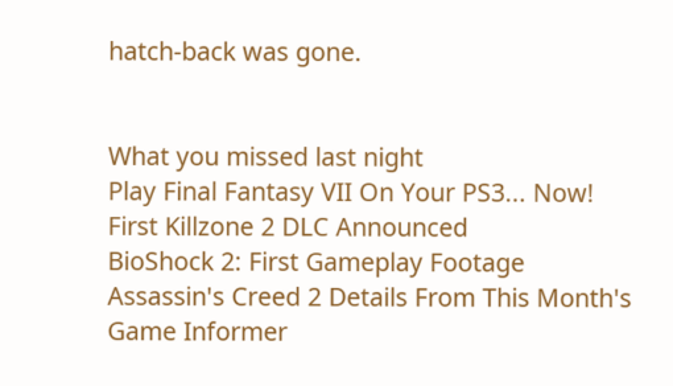hatch-back was gone.


What you missed last night
Play Final Fantasy VII On Your PS3... Now!
First Killzone 2 DLC Announced
BioShock 2: First Gameplay Footage
Assassin's Creed 2 Details From This Month's Game Informer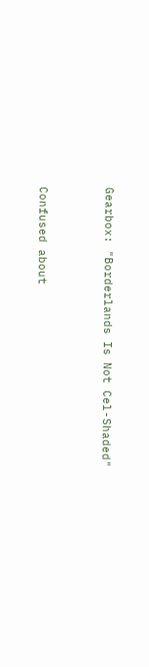Gearbox: "Borderlands Is Not Cel-Shaded"


Confused about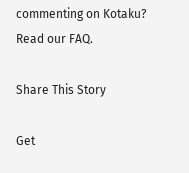commenting on Kotaku? Read our FAQ.

Share This Story

Get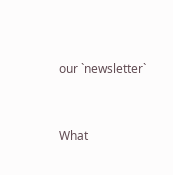our `newsletter`



What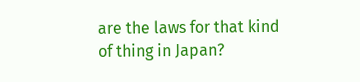are the laws for that kind of thing in Japan?